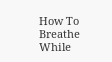How To Breathe While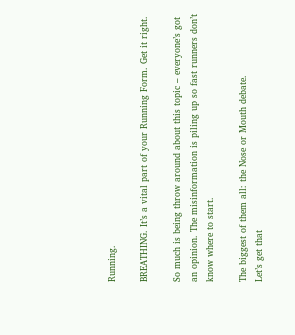Running.

BREATHING. It’s a vital part of your Running Form. Get it right.

So much is being throw around about this topic – everyone’s got an opinion. The misinformation is piling up so fast runners don’t know where to start.

The biggest of them all: the Nose or Mouth debate.
Let’s get that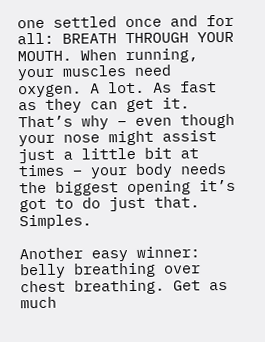one settled once and for all: BREATH THROUGH YOUR MOUTH. When running, your muscles need oxygen. A lot. As fast as they can get it. That’s why – even though your nose might assist just a little bit at times – your body needs the biggest opening it’s got to do just that. Simples.

Another easy winner: belly breathing over chest breathing. Get as much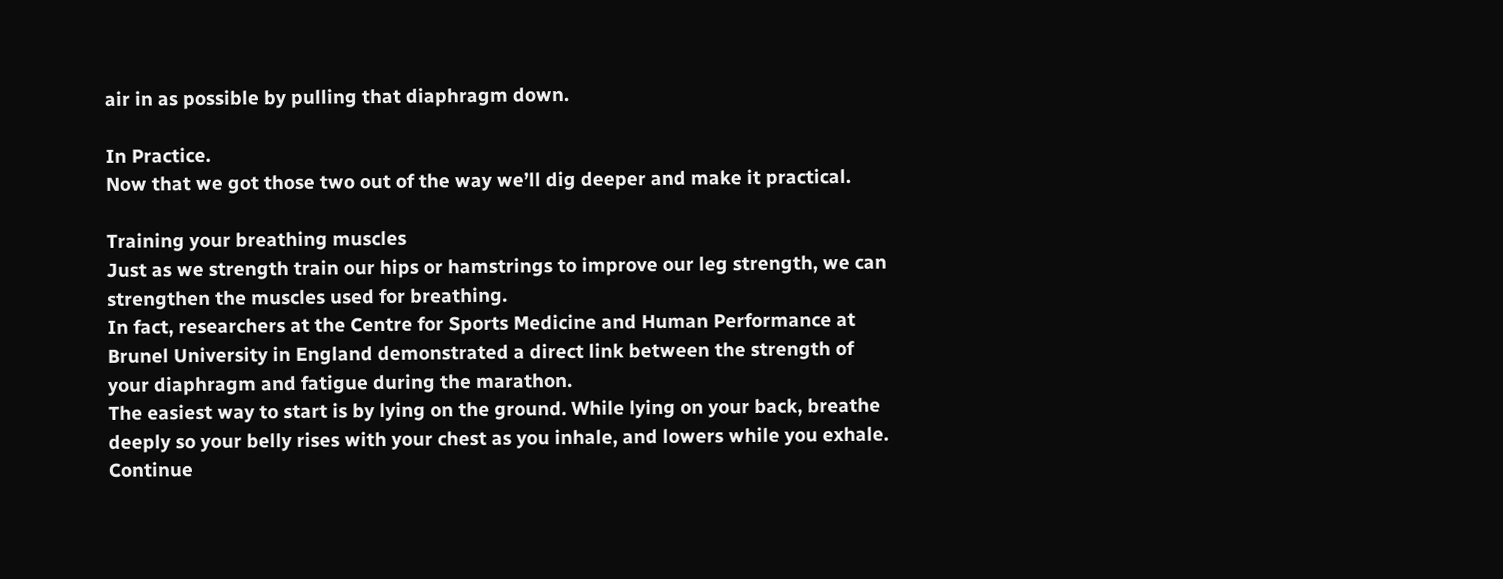air in as possible by pulling that diaphragm down.

In Practice.
Now that we got those two out of the way we’ll dig deeper and make it practical.

Training your breathing muscles
Just as we strength train our hips or hamstrings to improve our leg strength, we can strengthen the muscles used for breathing.
In fact, researchers at the Centre for Sports Medicine and Human Performance at Brunel University in England demonstrated a direct link between the strength of your diaphragm and fatigue during the marathon.
The easiest way to start is by lying on the ground. While lying on your back, breathe deeply so your belly rises with your chest as you inhale, and lowers while you exhale. Continue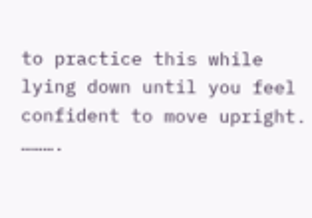to practice this while lying down until you feel confident to move upright. ……….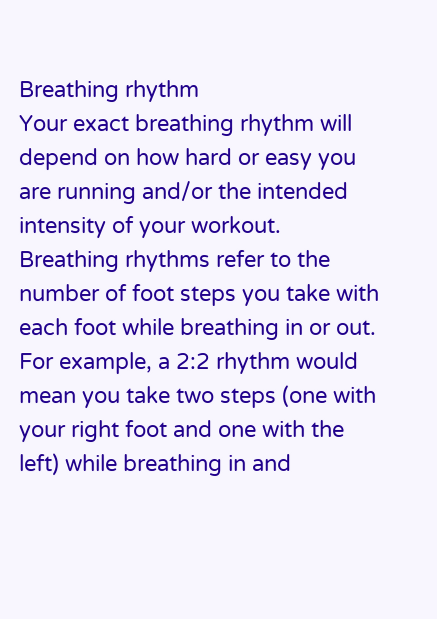Breathing rhythm
Your exact breathing rhythm will depend on how hard or easy you are running and/or the intended intensity of your workout.
Breathing rhythms refer to the number of foot steps you take with each foot while breathing in or out.
For example, a 2:2 rhythm would mean you take two steps (one with your right foot and one with the left) while breathing in and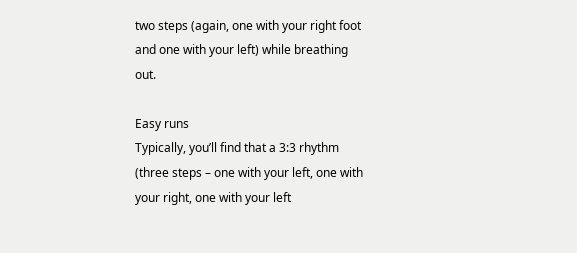two steps (again, one with your right foot and one with your left) while breathing out.

Easy runs
Typically, you’ll find that a 3:3 rhythm (three steps – one with your left, one with your right, one with your left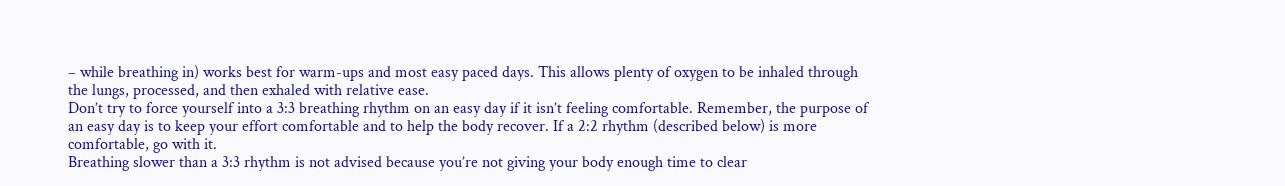– while breathing in) works best for warm-ups and most easy paced days. This allows plenty of oxygen to be inhaled through the lungs, processed, and then exhaled with relative ease.
Don’t try to force yourself into a 3:3 breathing rhythm on an easy day if it isn’t feeling comfortable. Remember, the purpose of an easy day is to keep your effort comfortable and to help the body recover. If a 2:2 rhythm (described below) is more comfortable, go with it.
Breathing slower than a 3:3 rhythm is not advised because you’re not giving your body enough time to clear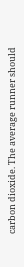carbon dioxide. The average runner should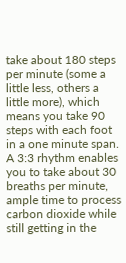take about 180 steps per minute (some a little less, others a little more), which means you take 90 steps with each foot in a one minute span. A 3:3 rhythm enables you to take about 30 breaths per minute, ample time to process carbon dioxide while still getting in the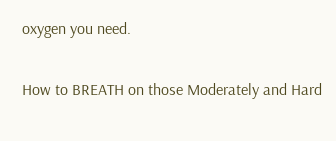oxygen you need.

How to BREATH on those Moderately and Hard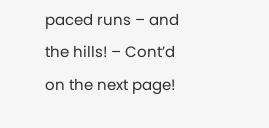paced runs – and the hills! – Cont’d on the next page!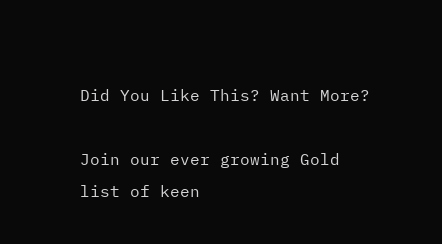Did You Like This? Want More?

Join our ever growing Gold list of keen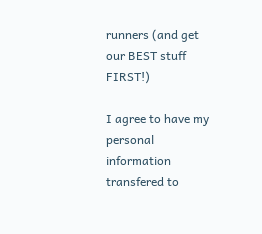runners (and get our BEST stuff FIRST!)

I agree to have my personal information transfered to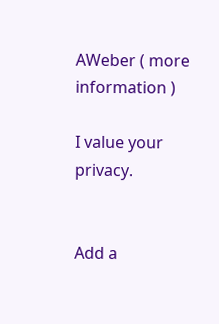AWeber ( more information )

I value your privacy.


Add a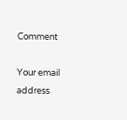Comment

Your email address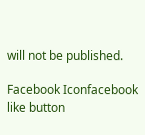will not be published.

Facebook Iconfacebook like button